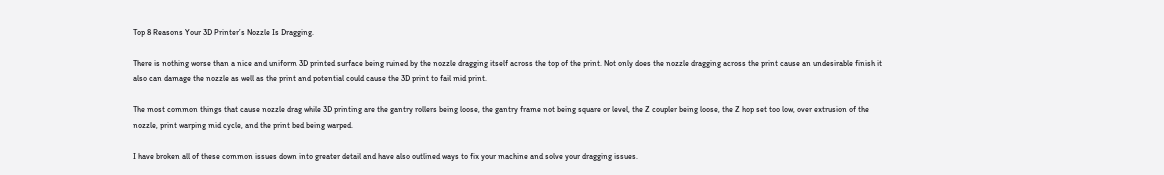Top 8 Reasons Your 3D Printer’s Nozzle Is Dragging.

There is nothing worse than a nice and uniform 3D printed surface being ruined by the nozzle dragging itself across the top of the print. Not only does the nozzle dragging across the print cause an undesirable finish it also can damage the nozzle as well as the print and potential could cause the 3D print to fail mid print.

The most common things that cause nozzle drag while 3D printing are the gantry rollers being loose, the gantry frame not being square or level, the Z coupler being loose, the Z hop set too low, over extrusion of the nozzle, print warping mid cycle, and the print bed being warped.

I have broken all of these common issues down into greater detail and have also outlined ways to fix your machine and solve your dragging issues.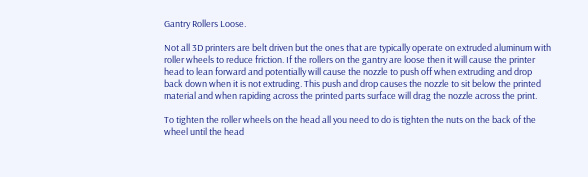Gantry Rollers Loose.

Not all 3D printers are belt driven but the ones that are typically operate on extruded aluminum with roller wheels to reduce friction. If the rollers on the gantry are loose then it will cause the printer head to lean forward and potentially will cause the nozzle to push off when extruding and drop back down when it is not extruding. This push and drop causes the nozzle to sit below the printed material and when rapiding across the printed parts surface will drag the nozzle across the print.

To tighten the roller wheels on the head all you need to do is tighten the nuts on the back of the wheel until the head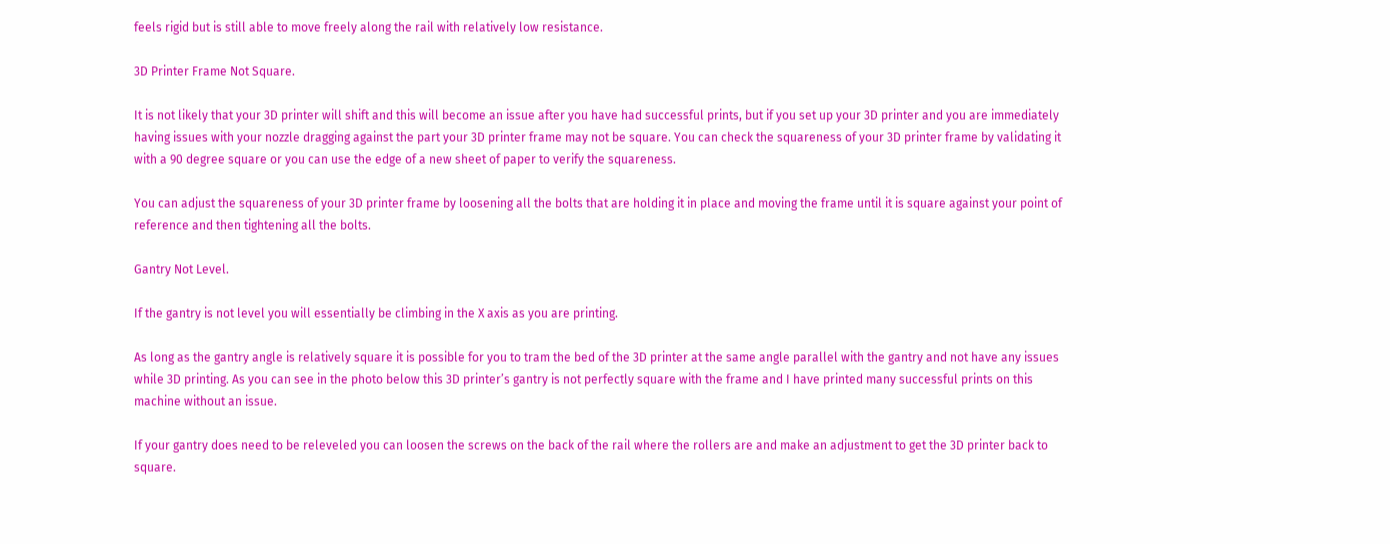feels rigid but is still able to move freely along the rail with relatively low resistance.

3D Printer Frame Not Square.

It is not likely that your 3D printer will shift and this will become an issue after you have had successful prints, but if you set up your 3D printer and you are immediately having issues with your nozzle dragging against the part your 3D printer frame may not be square. You can check the squareness of your 3D printer frame by validating it with a 90 degree square or you can use the edge of a new sheet of paper to verify the squareness.

You can adjust the squareness of your 3D printer frame by loosening all the bolts that are holding it in place and moving the frame until it is square against your point of reference and then tightening all the bolts.

Gantry Not Level.

If the gantry is not level you will essentially be climbing in the X axis as you are printing.

As long as the gantry angle is relatively square it is possible for you to tram the bed of the 3D printer at the same angle parallel with the gantry and not have any issues while 3D printing. As you can see in the photo below this 3D printer’s gantry is not perfectly square with the frame and I have printed many successful prints on this machine without an issue.

If your gantry does need to be releveled you can loosen the screws on the back of the rail where the rollers are and make an adjustment to get the 3D printer back to square.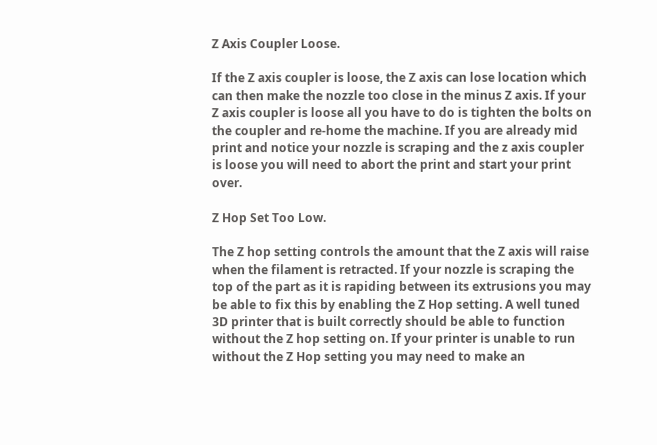Z Axis Coupler Loose.

If the Z axis coupler is loose, the Z axis can lose location which can then make the nozzle too close in the minus Z axis. If your Z axis coupler is loose all you have to do is tighten the bolts on the coupler and re-home the machine. If you are already mid print and notice your nozzle is scraping and the z axis coupler is loose you will need to abort the print and start your print over.

Z Hop Set Too Low.

The Z hop setting controls the amount that the Z axis will raise when the filament is retracted. If your nozzle is scraping the top of the part as it is rapiding between its extrusions you may be able to fix this by enabling the Z Hop setting. A well tuned 3D printer that is built correctly should be able to function without the Z hop setting on. If your printer is unable to run without the Z Hop setting you may need to make an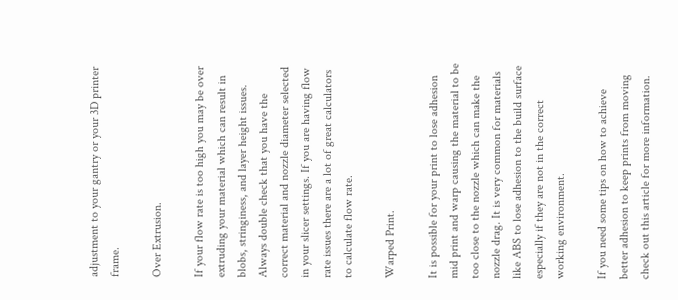adjustment to your gantry or your 3D printer frame.

Over Extrusion.

If your flow rate is too high you may be over extruding your material which can result in blobs, stringiness, and layer height issues. Always double check that you have the correct material and nozzle diameter selected in your slicer settings. If you are having flow rate issues there are a lot of great calculators to calculate flow rate.

Warped Print.

It is possible for your print to lose adhesion mid print and warp causing the material to be too close to the nozzle which can make the nozzle drag. It is very common for materials like ABS to lose adhesion to the build surface especially if they are not in the correct working environment.

If you need some tips on how to achieve better adhesion to keep prints from moving check out this article for more information.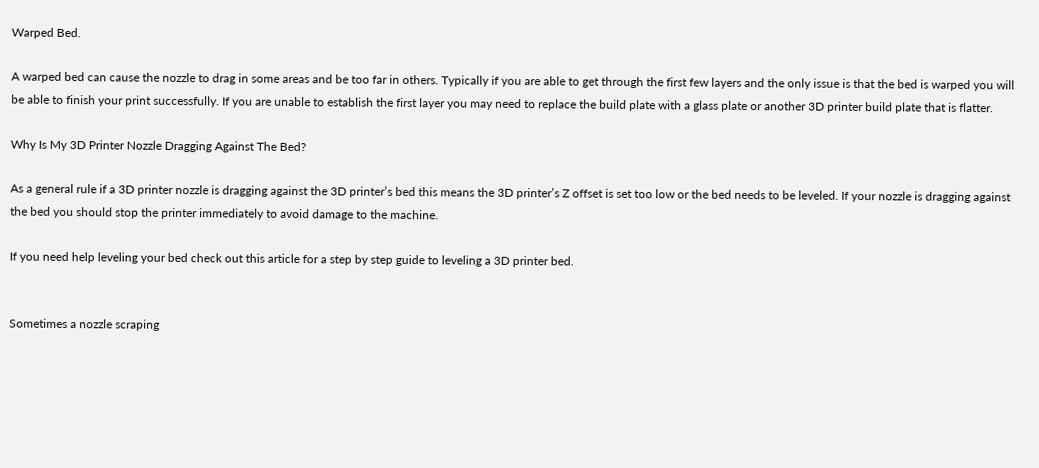Warped Bed.

A warped bed can cause the nozzle to drag in some areas and be too far in others. Typically if you are able to get through the first few layers and the only issue is that the bed is warped you will be able to finish your print successfully. If you are unable to establish the first layer you may need to replace the build plate with a glass plate or another 3D printer build plate that is flatter.

Why Is My 3D Printer Nozzle Dragging Against The Bed?

As a general rule if a 3D printer nozzle is dragging against the 3D printer’s bed this means the 3D printer’s Z offset is set too low or the bed needs to be leveled. If your nozzle is dragging against the bed you should stop the printer immediately to avoid damage to the machine.

If you need help leveling your bed check out this article for a step by step guide to leveling a 3D printer bed.


Sometimes a nozzle scraping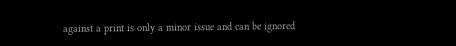against a print is only a minor issue and can be ignored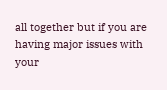all together but if you are having major issues with your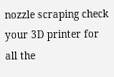nozzle scraping check your 3D printer for all the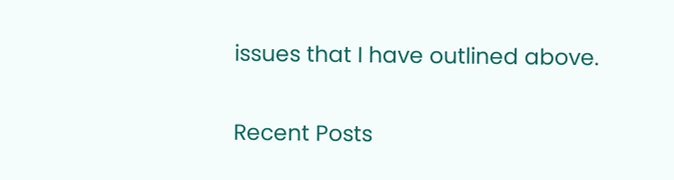issues that I have outlined above.

Recent Posts